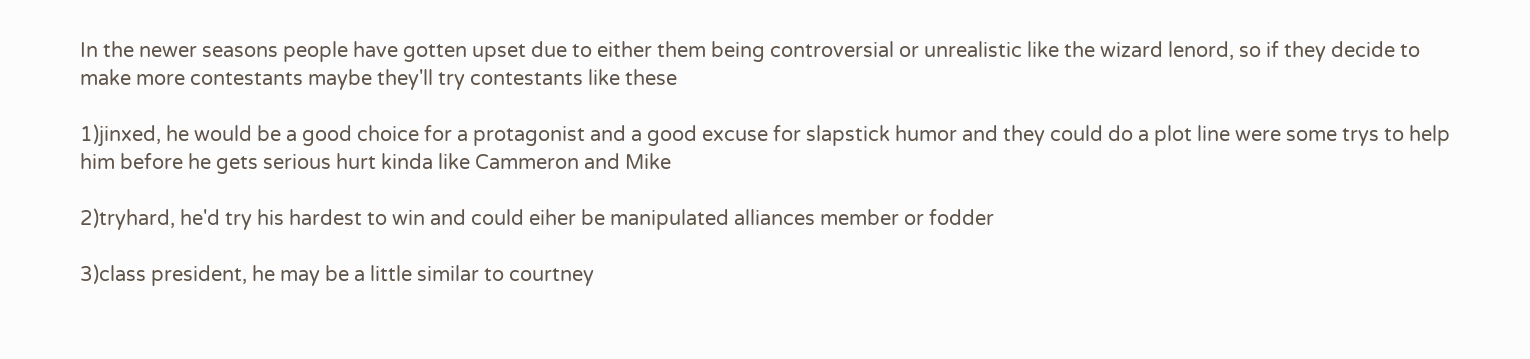In the newer seasons people have gotten upset due to either them being controversial or unrealistic like the wizard lenord, so if they decide to make more contestants maybe they'll try contestants like these

1)jinxed, he would be a good choice for a protagonist and a good excuse for slapstick humor and they could do a plot line were some trys to help him before he gets serious hurt kinda like Cammeron and Mike

2)tryhard, he'd try his hardest to win and could eiher be manipulated alliances member or fodder

3)class president, he may be a little similar to courtney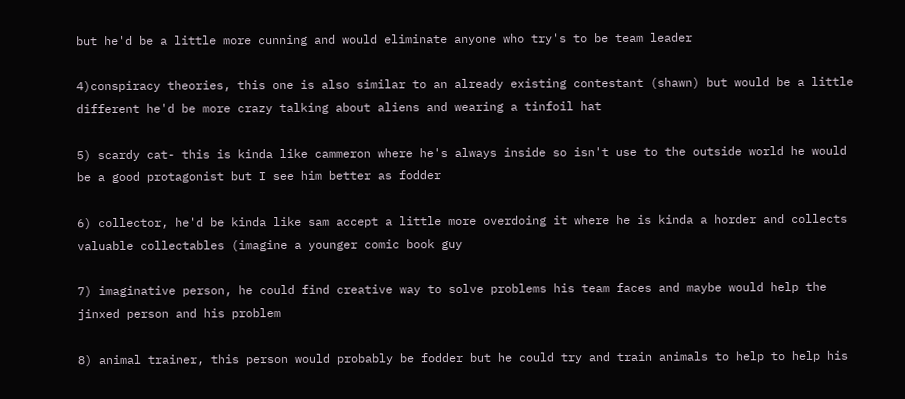but he'd be a little more cunning and would eliminate anyone who try's to be team leader

4)conspiracy theories, this one is also similar to an already existing contestant (shawn) but would be a little different he'd be more crazy talking about aliens and wearing a tinfoil hat

5) scardy cat- this is kinda like cammeron where he's always inside so isn't use to the outside world he would be a good protagonist but I see him better as fodder

6) collector, he'd be kinda like sam accept a little more overdoing it where he is kinda a horder and collects valuable collectables (imagine a younger comic book guy

7) imaginative person, he could find creative way to solve problems his team faces and maybe would help the jinxed person and his problem

8) animal trainer, this person would probably be fodder but he could try and train animals to help to help his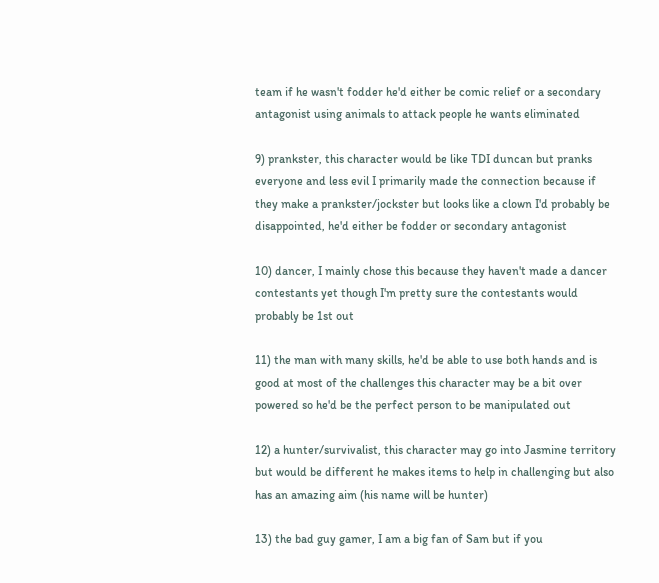team if he wasn't fodder he'd either be comic relief or a secondary antagonist using animals to attack people he wants eliminated

9) prankster, this character would be like TDI duncan but pranks everyone and less evil I primarily made the connection because if they make a prankster/jockster but looks like a clown I'd probably be disappointed, he'd either be fodder or secondary antagonist

10) dancer, I mainly chose this because they haven't made a dancer contestants yet though I'm pretty sure the contestants would probably be 1st out

11) the man with many skills, he'd be able to use both hands and is good at most of the challenges this character may be a bit over powered so he'd be the perfect person to be manipulated out

12) a hunter/survivalist, this character may go into Jasmine territory but would be different he makes items to help in challenging but also has an amazing aim (his name will be hunter)

13) the bad guy gamer, I am a big fan of Sam but if you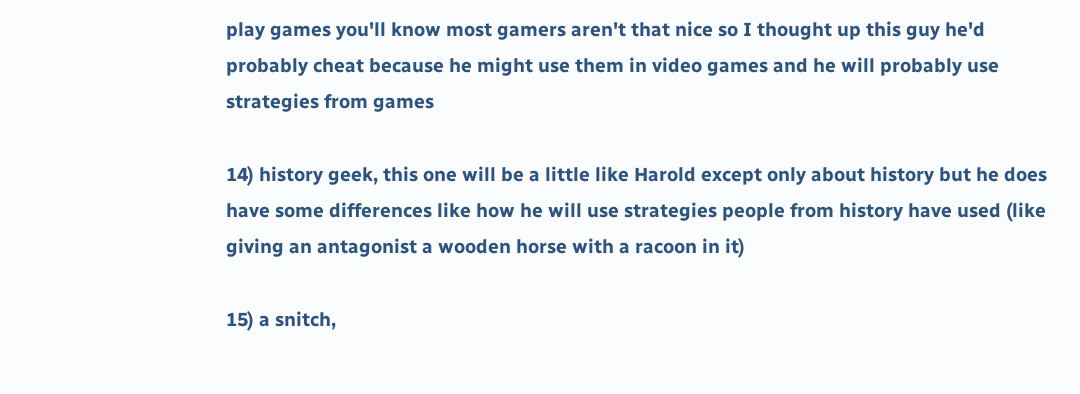play games you'll know most gamers aren't that nice so I thought up this guy he'd probably cheat because he might use them in video games and he will probably use strategies from games

14) history geek, this one will be a little like Harold except only about history but he does have some differences like how he will use strategies people from history have used (like giving an antagonist a wooden horse with a racoon in it)

15) a snitch,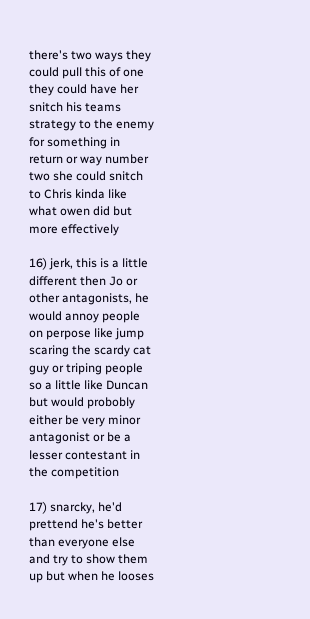there's two ways they could pull this of one they could have her snitch his teams strategy to the enemy for something in return or way number two she could snitch to Chris kinda like what owen did but more effectively

16) jerk, this is a little different then Jo or other antagonists, he would annoy people on perpose like jump scaring the scardy cat guy or triping people so a little like Duncan but would probobly either be very minor antagonist or be a lesser contestant in the competition

17) snarcky, he'd prettend he's better than everyone else and try to show them up but when he looses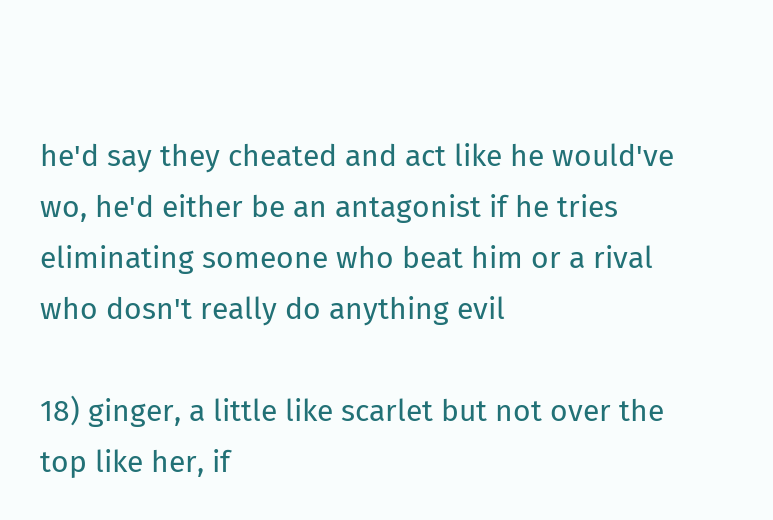he'd say they cheated and act like he would've wo, he'd either be an antagonist if he tries eliminating someone who beat him or a rival who dosn't really do anything evil

18) ginger, a little like scarlet but not over the top like her, if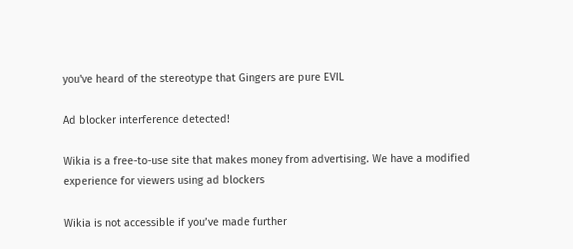you've heard of the stereotype that Gingers are pure EVIL

Ad blocker interference detected!

Wikia is a free-to-use site that makes money from advertising. We have a modified experience for viewers using ad blockers

Wikia is not accessible if you’ve made further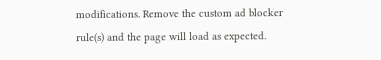modifications. Remove the custom ad blocker rule(s) and the page will load as expected.